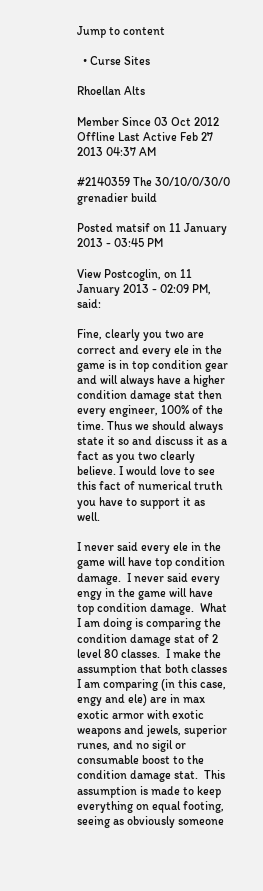Jump to content

  • Curse Sites

Rhoellan Alts

Member Since 03 Oct 2012
Offline Last Active Feb 27 2013 04:37 AM

#2140359 The 30/10/0/30/0 grenadier build

Posted matsif on 11 January 2013 - 03:45 PM

View Postcoglin, on 11 January 2013 - 02:09 PM, said:

Fine, clearly you two are correct and every ele in the game is in top condition gear and will always have a higher condition damage stat then every engineer, 100% of the time. Thus we should always state it so and discuss it as a fact as you two clearly believe. I would love to see this fact of numerical truth you have to support it as well.

I never said every ele in the game will have top condition damage.  I never said every engy in the game will have top condition damage.  What I am doing is comparing the condition damage stat of 2 level 80 classes.  I make the assumption that both classes I am comparing (in this case, engy and ele) are in max exotic armor with exotic weapons and jewels, superior runes, and no sigil or consumable boost to the condition damage stat.  This assumption is made to keep everything on equal footing, seeing as obviously someone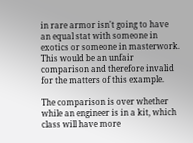in rare armor isn't going to have an equal stat with someone in exotics or someone in masterwork.  This would be an unfair comparison and therefore invalid for the matters of this example.

The comparison is over whether while an engineer is in a kit, which class will have more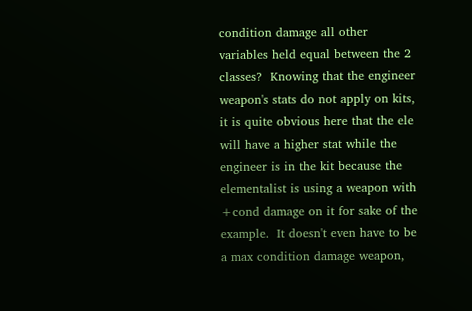condition damage all other variables held equal between the 2 classes?  Knowing that the engineer weapon's stats do not apply on kits, it is quite obvious here that the ele will have a higher stat while the engineer is in the kit because the elementalist is using a weapon with +cond damage on it for sake of the example.  It doesn't even have to be a max condition damage weapon,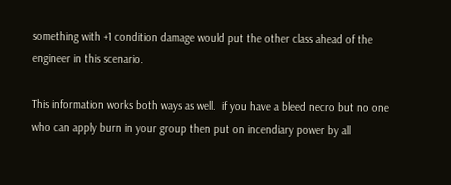something with +1 condition damage would put the other class ahead of the engineer in this scenario.

This information works both ways as well.  if you have a bleed necro but no one who can apply burn in your group then put on incendiary power by all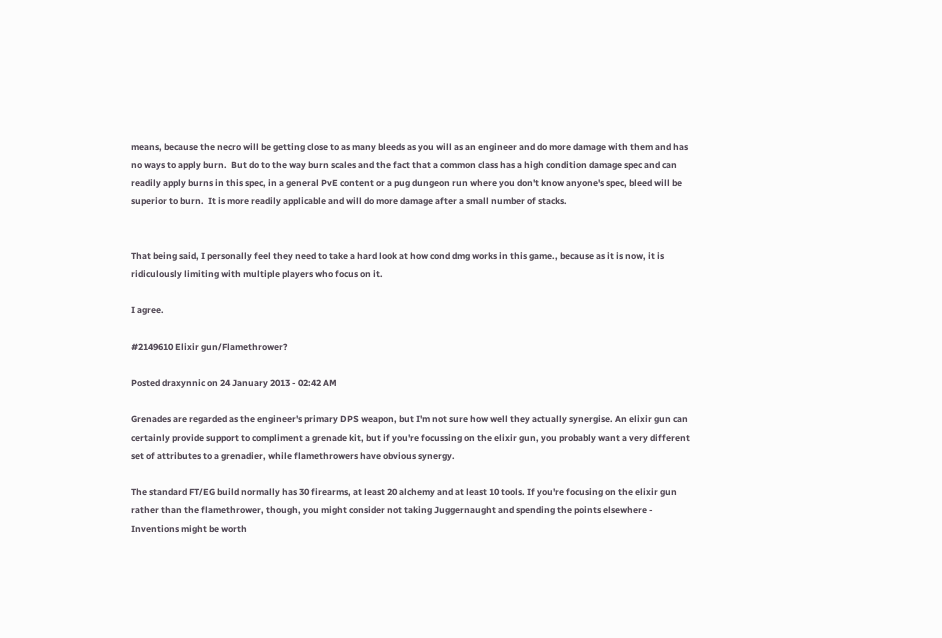means, because the necro will be getting close to as many bleeds as you will as an engineer and do more damage with them and has no ways to apply burn.  But do to the way burn scales and the fact that a common class has a high condition damage spec and can readily apply burns in this spec, in a general PvE content or a pug dungeon run where you don't know anyone's spec, bleed will be superior to burn.  It is more readily applicable and will do more damage after a small number of stacks.


That being said, I personally feel they need to take a hard look at how cond dmg works in this game., because as it is now, it is ridiculously limiting with multiple players who focus on it.

I agree.

#2149610 Elixir gun/Flamethrower?

Posted draxynnic on 24 January 2013 - 02:42 AM

Grenades are regarded as the engineer's primary DPS weapon, but I'm not sure how well they actually synergise. An elixir gun can certainly provide support to compliment a grenade kit, but if you're focussing on the elixir gun, you probably want a very different set of attributes to a grenadier, while flamethrowers have obvious synergy.

The standard FT/EG build normally has 30 firearms, at least 20 alchemy and at least 10 tools. If you're focusing on the elixir gun rather than the flamethrower, though, you might consider not taking Juggernaught and spending the points elsewhere - Inventions might be worth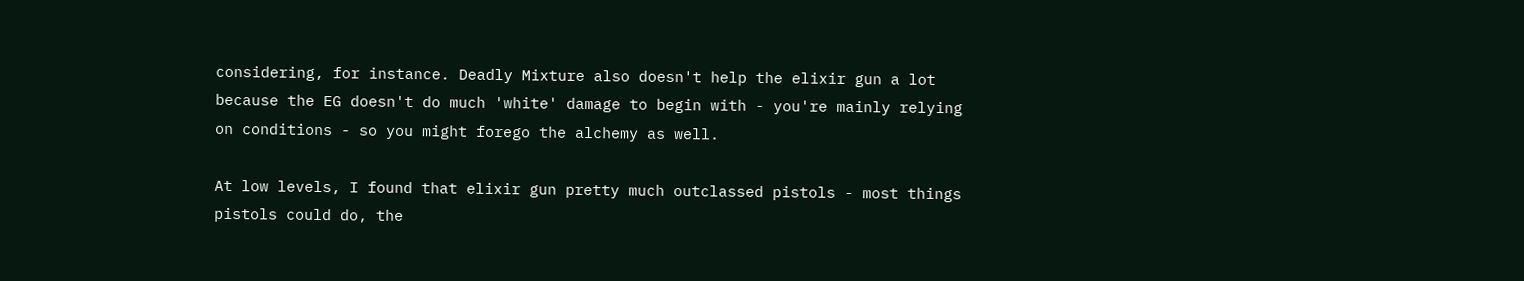considering, for instance. Deadly Mixture also doesn't help the elixir gun a lot because the EG doesn't do much 'white' damage to begin with - you're mainly relying on conditions - so you might forego the alchemy as well.

At low levels, I found that elixir gun pretty much outclassed pistols - most things pistols could do, the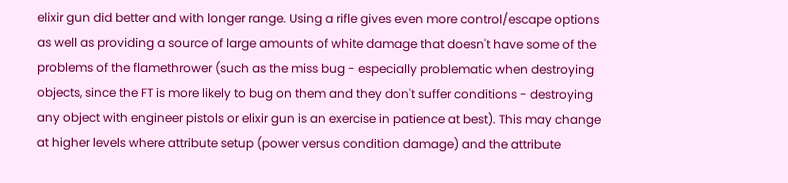elixir gun did better and with longer range. Using a rifle gives even more control/escape options as well as providing a source of large amounts of white damage that doesn't have some of the problems of the flamethrower (such as the miss bug - especially problematic when destroying objects, since the FT is more likely to bug on them and they don't suffer conditions - destroying any object with engineer pistols or elixir gun is an exercise in patience at best). This may change at higher levels where attribute setup (power versus condition damage) and the attribute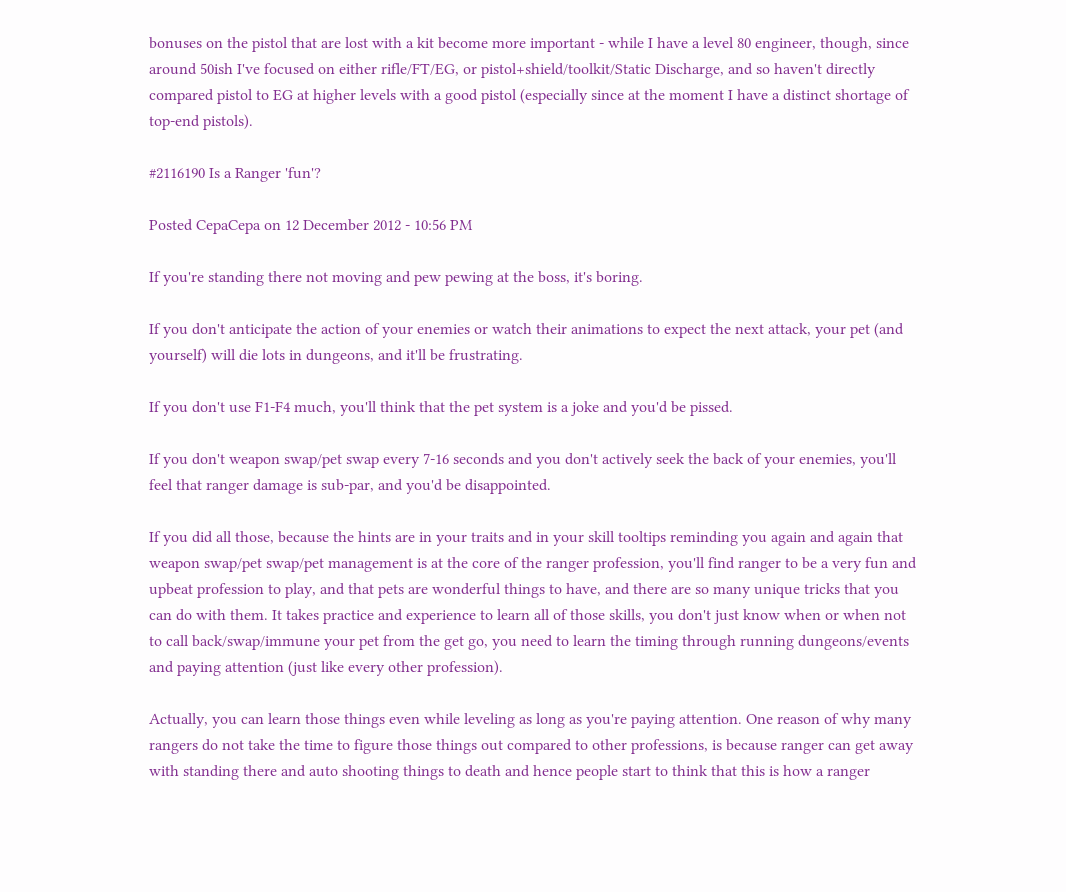bonuses on the pistol that are lost with a kit become more important - while I have a level 80 engineer, though, since around 50ish I've focused on either rifle/FT/EG, or pistol+shield/toolkit/Static Discharge, and so haven't directly compared pistol to EG at higher levels with a good pistol (especially since at the moment I have a distinct shortage of top-end pistols).

#2116190 Is a Ranger 'fun'?

Posted CepaCepa on 12 December 2012 - 10:56 PM

If you're standing there not moving and pew pewing at the boss, it's boring.

If you don't anticipate the action of your enemies or watch their animations to expect the next attack, your pet (and yourself) will die lots in dungeons, and it'll be frustrating.

If you don't use F1-F4 much, you'll think that the pet system is a joke and you'd be pissed.

If you don't weapon swap/pet swap every 7-16 seconds and you don't actively seek the back of your enemies, you'll feel that ranger damage is sub-par, and you'd be disappointed.

If you did all those, because the hints are in your traits and in your skill tooltips reminding you again and again that weapon swap/pet swap/pet management is at the core of the ranger profession, you'll find ranger to be a very fun and upbeat profession to play, and that pets are wonderful things to have, and there are so many unique tricks that you can do with them. It takes practice and experience to learn all of those skills, you don't just know when or when not to call back/swap/immune your pet from the get go, you need to learn the timing through running dungeons/events and paying attention (just like every other profession).

Actually, you can learn those things even while leveling as long as you're paying attention. One reason of why many rangers do not take the time to figure those things out compared to other professions, is because ranger can get away with standing there and auto shooting things to death and hence people start to think that this is how a ranger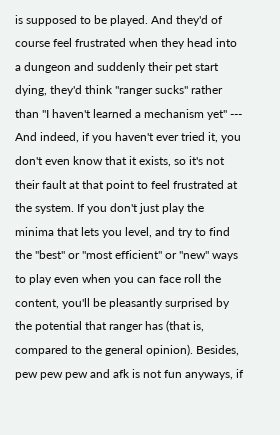is supposed to be played. And they'd of course feel frustrated when they head into a dungeon and suddenly their pet start dying, they'd think "ranger sucks" rather than "I haven't learned a mechanism yet" --- And indeed, if you haven't ever tried it, you don't even know that it exists, so it's not their fault at that point to feel frustrated at the system. If you don't just play the minima that lets you level, and try to find the "best" or "most efficient" or "new" ways to play even when you can face roll the content, you'll be pleasantly surprised by the potential that ranger has (that is, compared to the general opinion). Besides, pew pew pew and afk is not fun anyways, if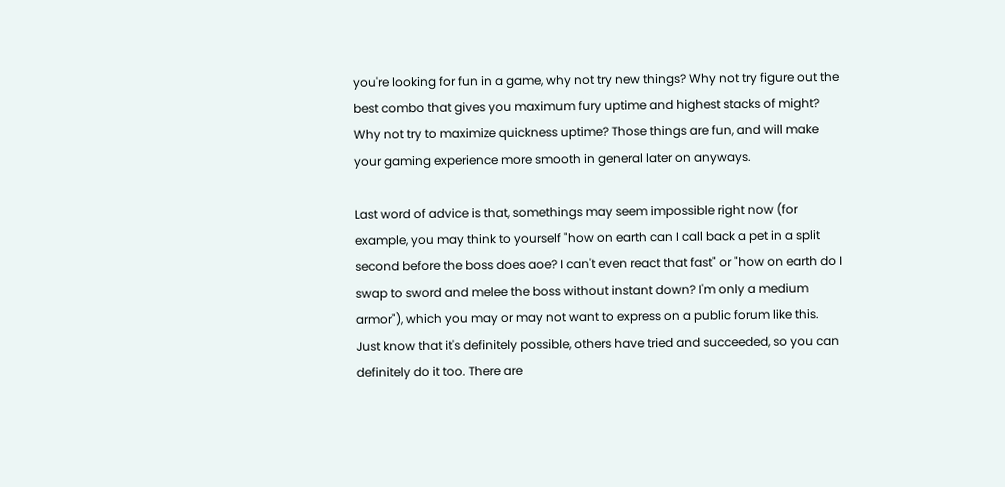you're looking for fun in a game, why not try new things? Why not try figure out the best combo that gives you maximum fury uptime and highest stacks of might? Why not try to maximize quickness uptime? Those things are fun, and will make your gaming experience more smooth in general later on anyways.

Last word of advice is that, somethings may seem impossible right now (for example, you may think to yourself "how on earth can I call back a pet in a split second before the boss does aoe? I can't even react that fast" or "how on earth do I swap to sword and melee the boss without instant down? I'm only a medium armor"), which you may or may not want to express on a public forum like this. Just know that it's definitely possible, others have tried and succeeded, so you can definitely do it too. There are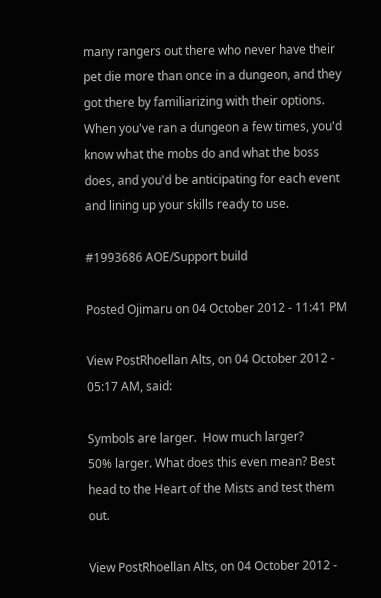many rangers out there who never have their pet die more than once in a dungeon, and they got there by familiarizing with their options. When you've ran a dungeon a few times, you'd know what the mobs do and what the boss does, and you'd be anticipating for each event and lining up your skills ready to use.

#1993686 AOE/Support build

Posted Ojimaru on 04 October 2012 - 11:41 PM

View PostRhoellan Alts, on 04 October 2012 - 05:17 AM, said:

Symbols are larger.  How much larger?
50% larger. What does this even mean? Best head to the Heart of the Mists and test them out.

View PostRhoellan Alts, on 04 October 2012 -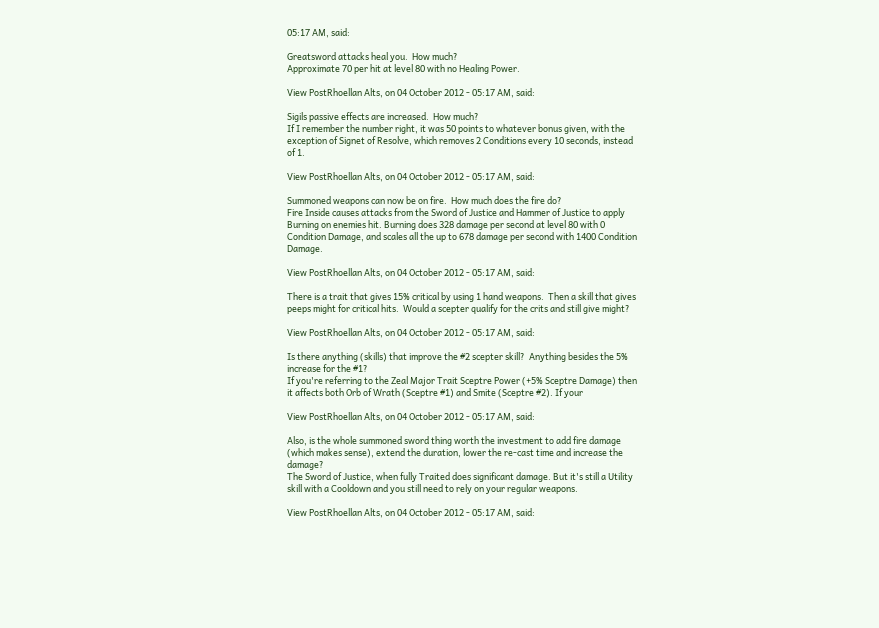05:17 AM, said:

Greatsword attacks heal you.  How much?
Approximate 70 per hit at level 80 with no Healing Power.

View PostRhoellan Alts, on 04 October 2012 - 05:17 AM, said:

Sigils passive effects are increased.  How much?
If I remember the number right, it was 50 points to whatever bonus given, with the exception of Signet of Resolve, which removes 2 Conditions every 10 seconds, instead of 1.

View PostRhoellan Alts, on 04 October 2012 - 05:17 AM, said:

Summoned weapons can now be on fire.  How much does the fire do?
Fire Inside causes attacks from the Sword of Justice and Hammer of Justice to apply Burning on enemies hit. Burning does 328 damage per second at level 80 with 0 Condition Damage, and scales all the up to 678 damage per second with 1400 Condition Damage.

View PostRhoellan Alts, on 04 October 2012 - 05:17 AM, said:

There is a trait that gives 15% critical by using 1 hand weapons.  Then a skill that gives peeps might for critical hits.  Would a scepter qualify for the crits and still give might?

View PostRhoellan Alts, on 04 October 2012 - 05:17 AM, said:

Is there anything (skills) that improve the #2 scepter skill?  Anything besides the 5% increase for the #1?
If you're referring to the Zeal Major Trait Sceptre Power (+5% Sceptre Damage) then it affects both Orb of Wrath (Sceptre #1) and Smite (Sceptre #2). If your

View PostRhoellan Alts, on 04 October 2012 - 05:17 AM, said:

Also, is the whole summoned sword thing worth the investment to add fire damage (which makes sense), extend the duration, lower the re-cast time and increase the damage?
The Sword of Justice, when fully Traited does significant damage. But it's still a Utility skill with a Cooldown and you still need to rely on your regular weapons.

View PostRhoellan Alts, on 04 October 2012 - 05:17 AM, said: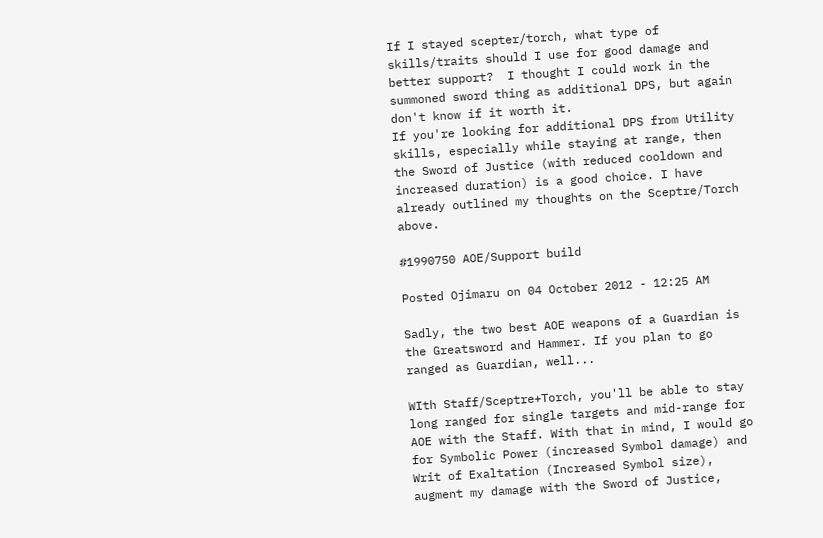If I stayed scepter/torch, what type of skills/traits should I use for good damage and better support?  I thought I could work in the summoned sword thing as additional DPS, but again don't know if it worth it.
If you're looking for additional DPS from Utility skills, especially while staying at range, then the Sword of Justice (with reduced cooldown and increased duration) is a good choice. I have already outlined my thoughts on the Sceptre/Torch above.

#1990750 AOE/Support build

Posted Ojimaru on 04 October 2012 - 12:25 AM

Sadly, the two best AOE weapons of a Guardian is the Greatsword and Hammer. If you plan to go ranged as Guardian, well...

WIth Staff/Sceptre+Torch, you'll be able to stay long ranged for single targets and mid-range for AOE with the Staff. With that in mind, I would go for Symbolic Power (increased Symbol damage) and Writ of Exaltation (Increased Symbol size), augment my damage with the Sword of Justice,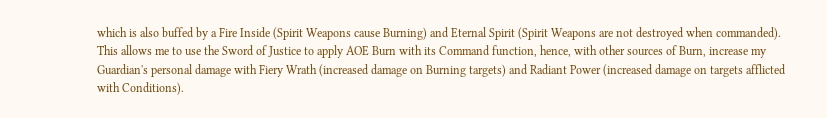which is also buffed by a Fire Inside (Spirit Weapons cause Burning) and Eternal Spirit (Spirit Weapons are not destroyed when commanded). This allows me to use the Sword of Justice to apply AOE Burn with its Command function, hence, with other sources of Burn, increase my Guardian's personal damage with Fiery Wrath (increased damage on Burning targets) and Radiant Power (increased damage on targets afflicted with Conditions).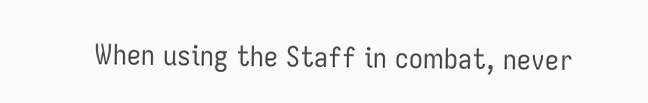When using the Staff in combat, never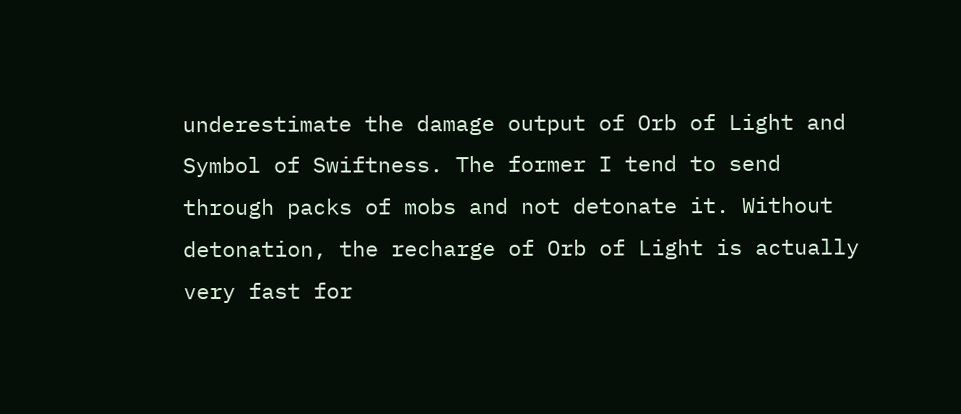underestimate the damage output of Orb of Light and Symbol of Swiftness. The former I tend to send through packs of mobs and not detonate it. Without detonation, the recharge of Orb of Light is actually very fast for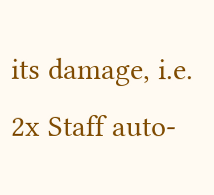its damage, i.e. 2x Staff auto-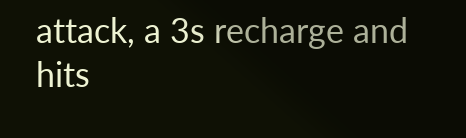attack, a 3s recharge and hits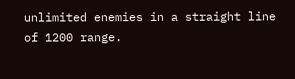unlimited enemies in a straight line of 1200 range.